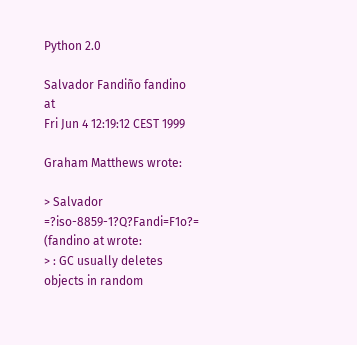Python 2.0

Salvador Fandiño fandino at
Fri Jun 4 12:19:12 CEST 1999

Graham Matthews wrote:

> Salvador =?iso-8859-1?Q?Fandi=F1o?= (fandino at wrote:
> : GC usually deletes objects in random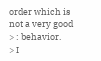order which is not a very good
> : behavior.
> I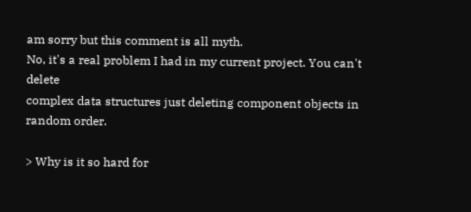am sorry but this comment is all myth.
No, it's a real problem I had in my current project. You can't delete
complex data structures just deleting component objects in random order.

> Why is it so hard for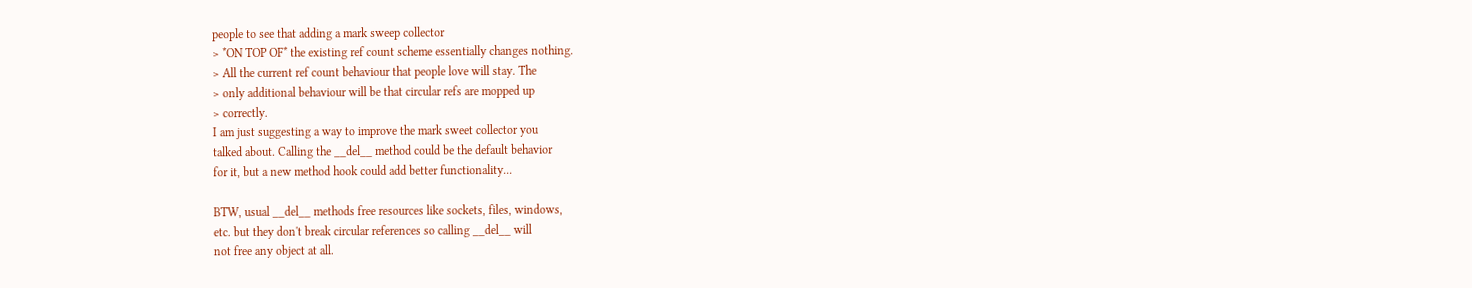people to see that adding a mark sweep collector
> *ON TOP OF* the existing ref count scheme essentially changes nothing.
> All the current ref count behaviour that people love will stay. The
> only additional behaviour will be that circular refs are mopped up
> correctly.
I am just suggesting a way to improve the mark sweet collector you
talked about. Calling the __del__ method could be the default behavior
for it, but a new method hook could add better functionality...

BTW, usual __del__ methods free resources like sockets, files, windows,
etc. but they don't break circular references so calling __del__ will
not free any object at all.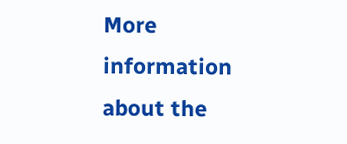More information about the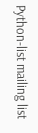Python-list mailing list